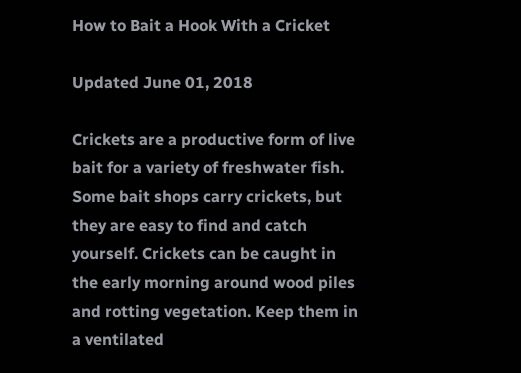How to Bait a Hook With a Cricket

Updated June 01, 2018

Crickets are a productive form of live bait for a variety of freshwater fish. Some bait shops carry crickets, but they are easy to find and catch yourself. Crickets can be caught in the early morning around wood piles and rotting vegetation. Keep them in a ventilated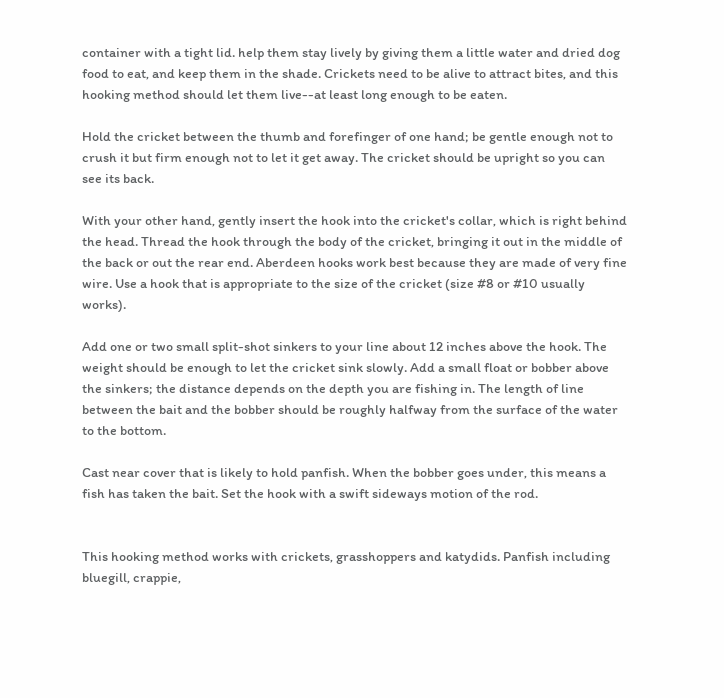container with a tight lid. help them stay lively by giving them a little water and dried dog food to eat, and keep them in the shade. Crickets need to be alive to attract bites, and this hooking method should let them live--at least long enough to be eaten.

Hold the cricket between the thumb and forefinger of one hand; be gentle enough not to crush it but firm enough not to let it get away. The cricket should be upright so you can see its back.

With your other hand, gently insert the hook into the cricket's collar, which is right behind the head. Thread the hook through the body of the cricket, bringing it out in the middle of the back or out the rear end. Aberdeen hooks work best because they are made of very fine wire. Use a hook that is appropriate to the size of the cricket (size #8 or #10 usually works).

Add one or two small split-shot sinkers to your line about 12 inches above the hook. The weight should be enough to let the cricket sink slowly. Add a small float or bobber above the sinkers; the distance depends on the depth you are fishing in. The length of line between the bait and the bobber should be roughly halfway from the surface of the water to the bottom.

Cast near cover that is likely to hold panfish. When the bobber goes under, this means a fish has taken the bait. Set the hook with a swift sideways motion of the rod.


This hooking method works with crickets, grasshoppers and katydids. Panfish including bluegill, crappie,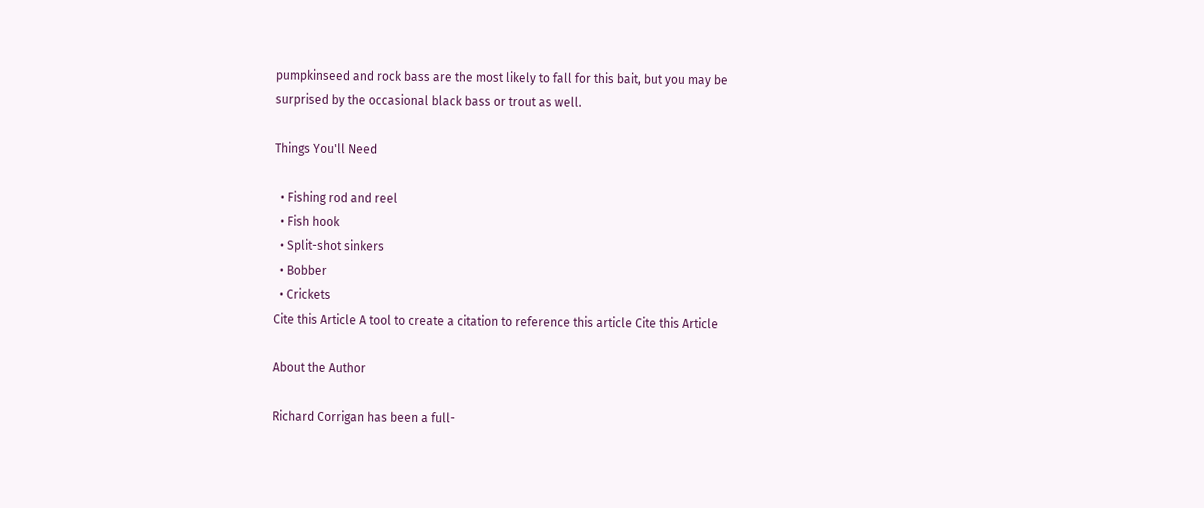pumpkinseed and rock bass are the most likely to fall for this bait, but you may be surprised by the occasional black bass or trout as well.

Things You'll Need

  • Fishing rod and reel
  • Fish hook
  • Split-shot sinkers
  • Bobber
  • Crickets
Cite this Article A tool to create a citation to reference this article Cite this Article

About the Author

Richard Corrigan has been a full-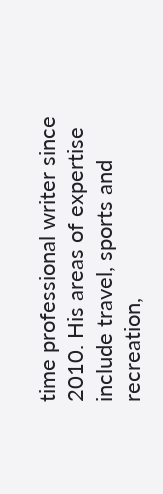time professional writer since 2010. His areas of expertise include travel, sports and recreation,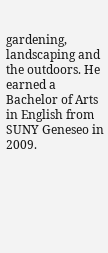gardening, landscaping and the outdoors. He earned a Bachelor of Arts in English from SUNY Geneseo in 2009.